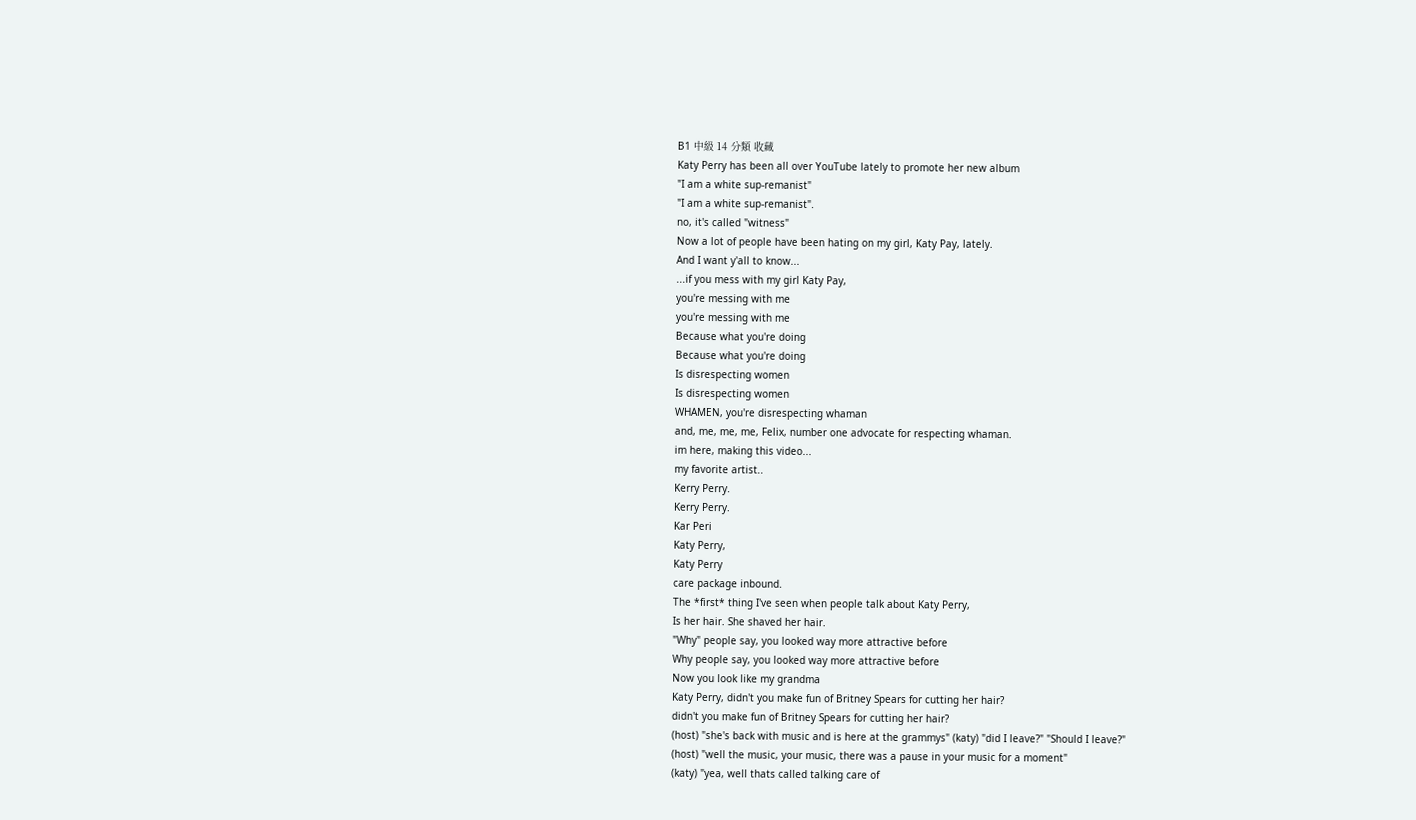B1 中級 14 分類 收藏
Katy Perry has been all over YouTube lately to promote her new album
"I am a white sup-remanist"
"I am a white sup-remanist".
no, it's called "witness"
Now a lot of people have been hating on my girl, Katy Pay, lately.
And I want y'all to know...
...if you mess with my girl Katy Pay,
you're messing with me
you're messing with me
Because what you're doing
Because what you're doing
Is disrespecting women
Is disrespecting women
WHAMEN, you're disrespecting whaman
and, me, me, me, Felix, number one advocate for respecting whaman.
im here, making this video...
my favorite artist..
Kerry Perry.
Kerry Perry.
Kar Peri
Katy Perry,
Katy Perry
care package inbound.
The *first* thing I've seen when people talk about Katy Perry,
Is her hair. She shaved her hair.
"Why" people say, you looked way more attractive before
Why people say, you looked way more attractive before
Now you look like my grandma
Katy Perry, didn't you make fun of Britney Spears for cutting her hair?
didn't you make fun of Britney Spears for cutting her hair?
(host) "she's back with music and is here at the grammys" (katy) "did I leave?" "Should I leave?"
(host) "well the music, your music, there was a pause in your music for a moment"
(katy) "yea, well thats called talking care of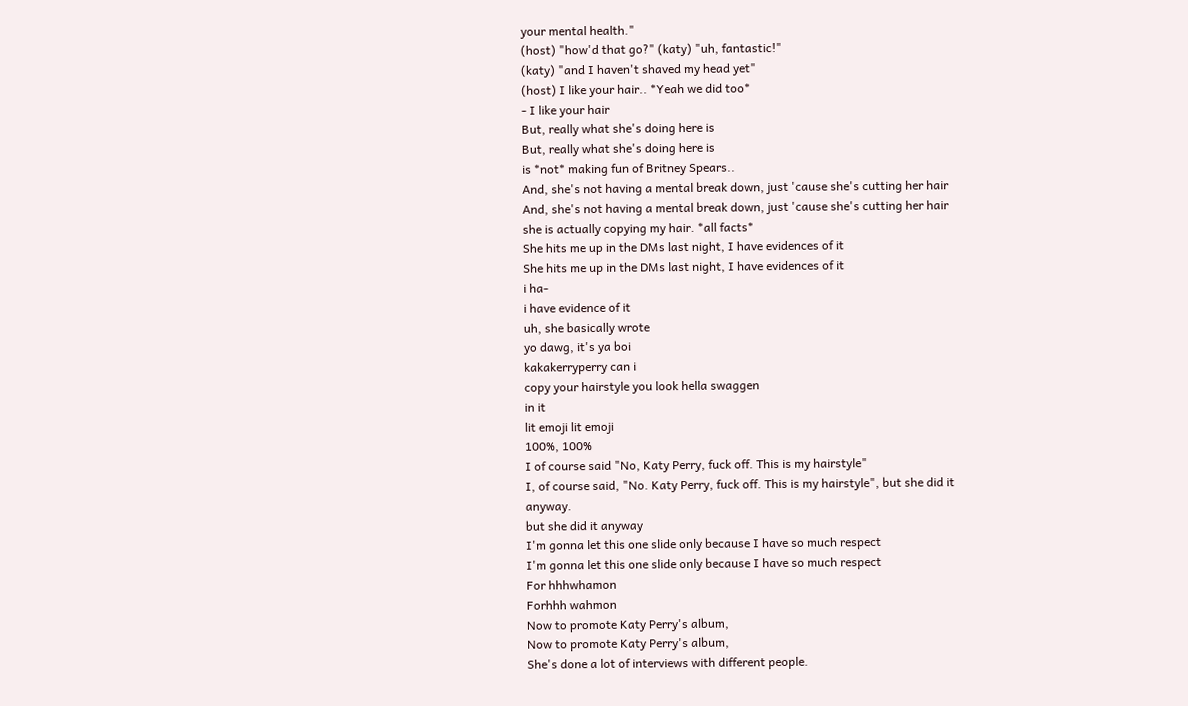your mental health."
(host) "how'd that go?" (katy) "uh, fantastic!"
(katy) "and I haven't shaved my head yet"
(host) I like your hair.. *Yeah we did too*
- I like your hair
But, really what she's doing here is
But, really what she's doing here is
is *not* making fun of Britney Spears..
And, she's not having a mental break down, just 'cause she's cutting her hair
And, she's not having a mental break down, just 'cause she's cutting her hair
she is actually copying my hair. *all facts*
She hits me up in the DMs last night, I have evidences of it
She hits me up in the DMs last night, I have evidences of it
i ha-
i have evidence of it
uh, she basically wrote
yo dawg, it's ya boi
kakakerryperry can i
copy your hairstyle you look hella swaggen
in it
lit emoji lit emoji
100%, 100%
I of course said "No, Katy Perry, fuck off. This is my hairstyle"
I, of course said, "No. Katy Perry, fuck off. This is my hairstyle", but she did it anyway.
but she did it anyway
I'm gonna let this one slide only because I have so much respect
I'm gonna let this one slide only because I have so much respect
For hhhwhamon
Forhhh wahmon
Now to promote Katy Perry's album,
Now to promote Katy Perry's album,
She's done a lot of interviews with different people.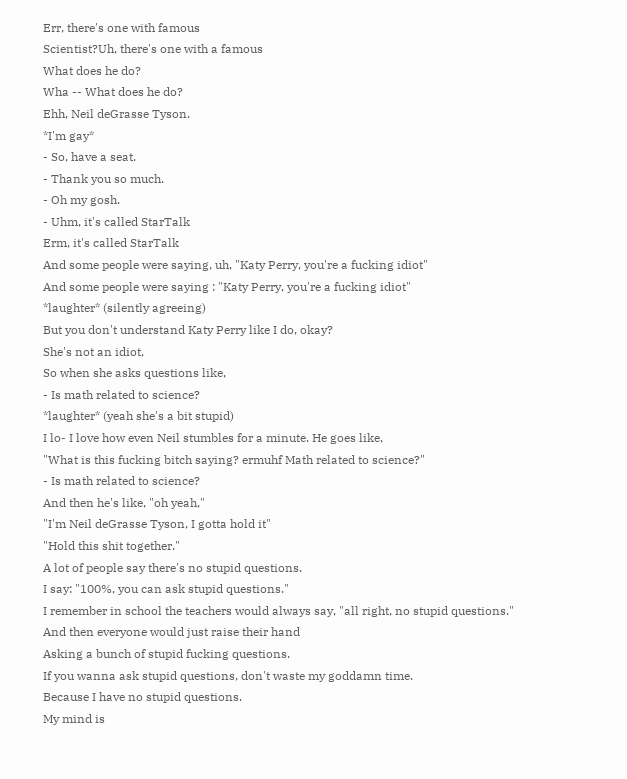Err, there's one with famous
Scientist?Uh, there's one with a famous
What does he do?
Wha -- What does he do?
Ehh, Neil deGrasse Tyson.
*I'm gay*
- So, have a seat.
- Thank you so much.
- Oh my gosh.
- Uhm, it's called StarTalk
Erm, it's called StarTalk
And some people were saying, uh, "Katy Perry, you're a fucking idiot"
And some people were saying : "Katy Perry, you're a fucking idiot"
*laughter* (silently agreeing)
But you don't understand Katy Perry like I do, okay?
She's not an idiot,
So when she asks questions like,
- Is math related to science?
*laughter* (yeah she's a bit stupid)
I lo- I love how even Neil stumbles for a minute. He goes like,
"What is this fucking bitch saying? ermuhf Math related to science?"
- Is math related to science?
And then he's like, "oh yeah,"
"I'm Neil deGrasse Tyson, I gotta hold it"
"Hold this shit together."
A lot of people say there's no stupid questions.
I say: "100%, you can ask stupid questions."
I remember in school the teachers would always say, "all right, no stupid questions."
And then everyone would just raise their hand
Asking a bunch of stupid fucking questions.
If you wanna ask stupid questions, don't waste my goddamn time.
Because I have no stupid questions.
My mind is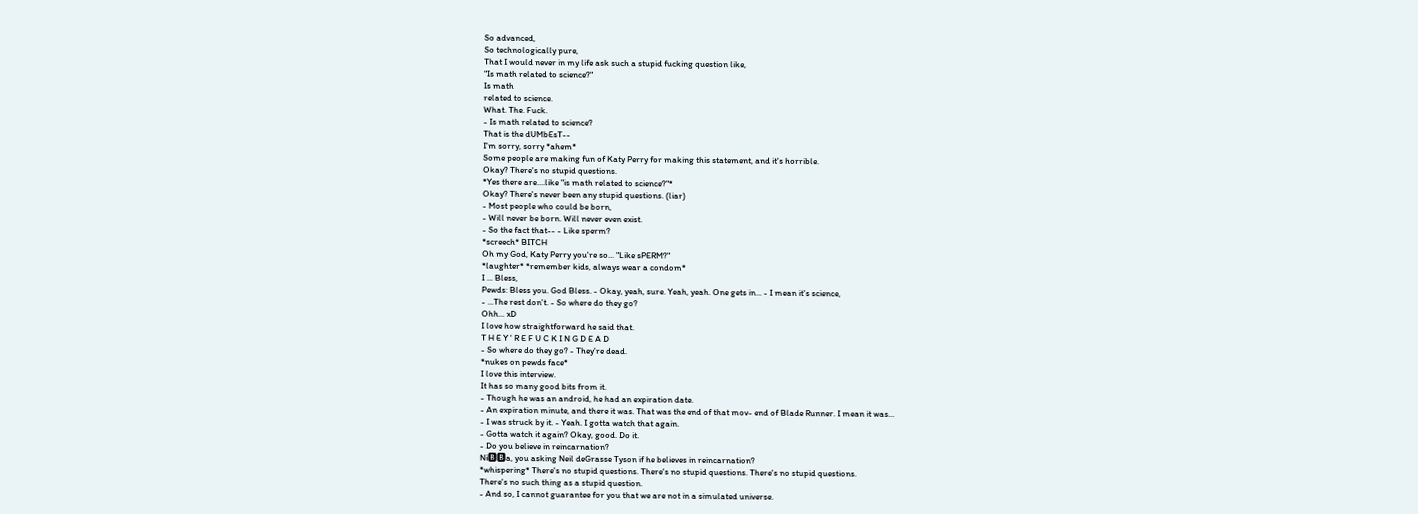So advanced,
So technologically pure,
That I would never in my life ask such a stupid fucking question like,
"Is math related to science?"
Is math
related to science.
What. The. Fuck.
- Is math related to science?
That is the dUMbEsT--
I'm sorry, sorry *ahem*
Some people are making fun of Katy Perry for making this statement, and it's horrible.
Okay? There's no stupid questions.
*Yes there are....like "is math related to science?"*
Okay? There's never been any stupid questions. (liar)
- Most people who could be born,
- Will never be born. Will never even exist.
- So the fact that-- - Like sperm?
*screech* BITCH
Oh my God, Katy Perry you're so... "Like sPERM?"
*laughter* *remember kids, always wear a condom*
I ... Bless,
Pewds: Bless you. God Bless. - Okay, yeah, sure. Yeah, yeah. One gets in... - I mean it's science,
- ...The rest don't. - So where do they go?
Ohh... xD
I love how straightforward he said that.
T H E Y ' R E F U C K I N G D E A D
- So where do they go? - They're dead.
*nukes on pewds face*
I love this interview.
It has so many good bits from it.
- Though he was an android, he had an expiration date.
- An expiration minute, and there it was. That was the end of that mov- end of Blade Runner. I mean it was...
- I was struck by it. - Yeah. I gotta watch that again.
- Gotta watch it again? Okay, good. Do it.
- Do you believe in reincarnation?
Ni🅱🅱a, you asking Neil deGrasse Tyson if he believes in reincarnation?
*whispering* There's no stupid questions. There's no stupid questions. There's no stupid questions.
There's no such thing as a stupid question.
- And so, I cannot guarantee for you that we are not in a simulated universe.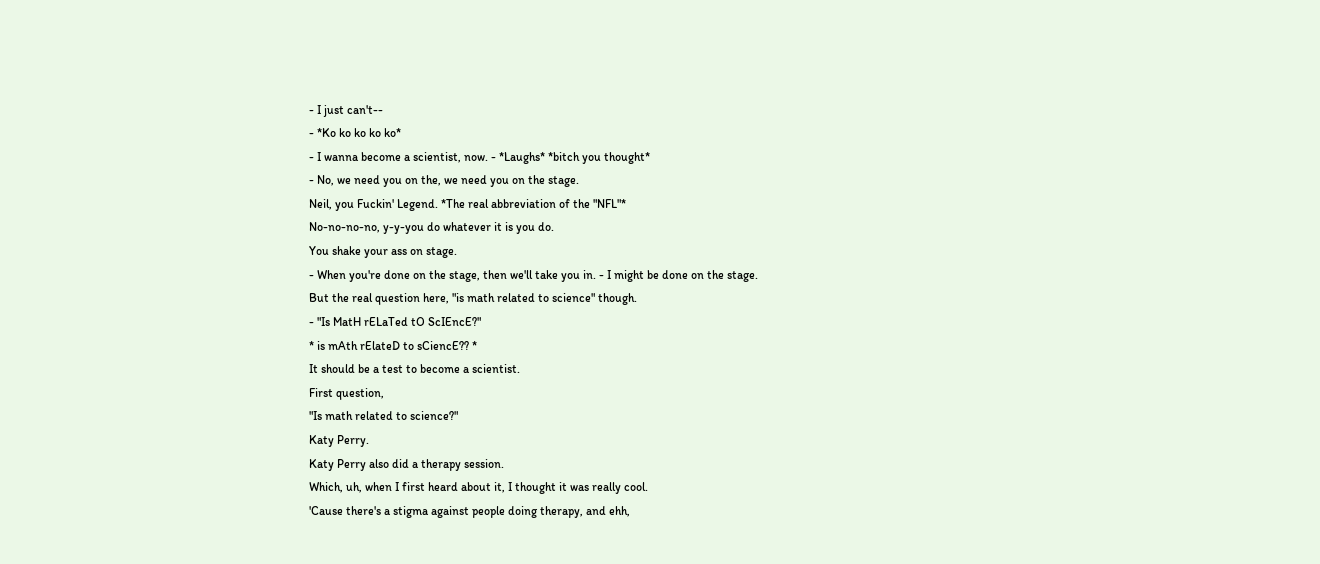- I just can't--
- *Ko ko ko ko ko*
- I wanna become a scientist, now. - *Laughs* *bitch you thought*
- No, we need you on the, we need you on the stage.
Neil, you Fuckin' Legend. *The real abbreviation of the "NFL"*
No-no-no-no, y-y-you do whatever it is you do.
You shake your ass on stage.
- When you're done on the stage, then we'll take you in. - I might be done on the stage.
But the real question here, "is math related to science" though.
- "Is MatH rELaTed tO ScIEncE?"
* is mAth rElateD to sCiencE?? *
It should be a test to become a scientist.
First question,
"Is math related to science?"
Katy Perry.
Katy Perry also did a therapy session.
Which, uh, when I first heard about it, I thought it was really cool.
'Cause there's a stigma against people doing therapy, and ehh,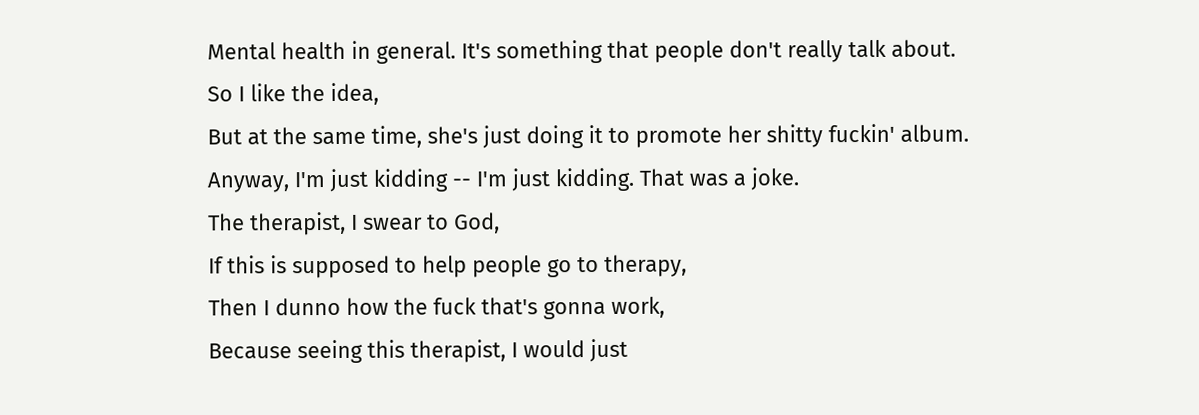Mental health in general. It's something that people don't really talk about.
So I like the idea,
But at the same time, she's just doing it to promote her shitty fuckin' album.
Anyway, I'm just kidding -- I'm just kidding. That was a joke.
The therapist, I swear to God,
If this is supposed to help people go to therapy,
Then I dunno how the fuck that's gonna work,
Because seeing this therapist, I would just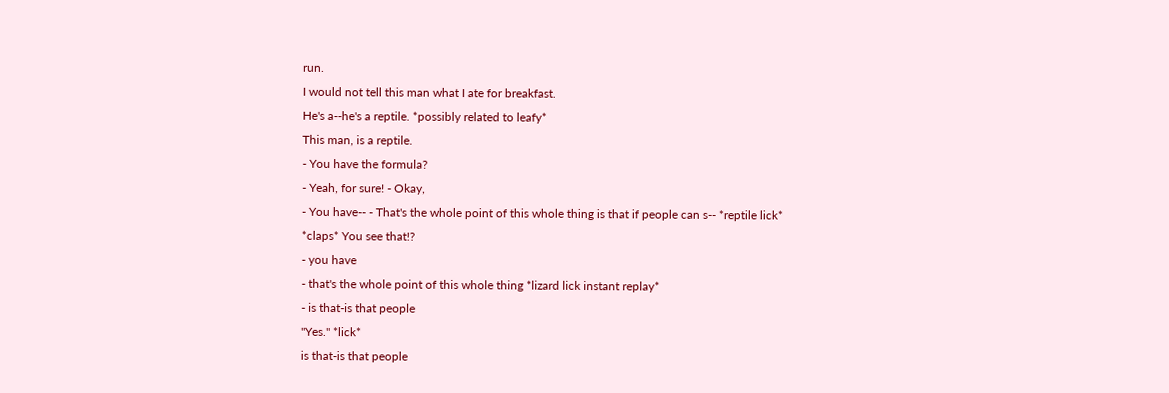run.
I would not tell this man what I ate for breakfast.
He's a--he's a reptile. *possibly related to leafy*
This man, is a reptile.
- You have the formula?
- Yeah, for sure! - Okay,
- You have-- - That's the whole point of this whole thing is that if people can s-- *reptile lick*
*claps* You see that!?
- you have
- that's the whole point of this whole thing *lizard lick instant replay*
- is that-is that people
"Yes." *lick*
is that-is that people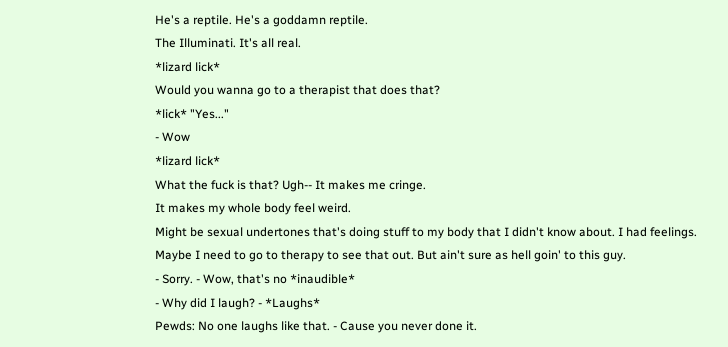He's a reptile. He's a goddamn reptile.
The Illuminati. It's all real.
*lizard lick*
Would you wanna go to a therapist that does that?
*lick* "Yes..."
- Wow
*lizard lick*
What the fuck is that? Ugh-- It makes me cringe.
It makes my whole body feel weird.
Might be sexual undertones that's doing stuff to my body that I didn't know about. I had feelings.
Maybe I need to go to therapy to see that out. But ain't sure as hell goin' to this guy.
- Sorry. - Wow, that's no *inaudible*
- Why did I laugh? - *Laughs*
Pewds: No one laughs like that. - Cause you never done it.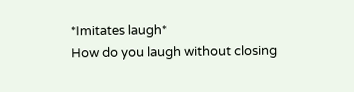*Imitates laugh*
How do you laugh without closing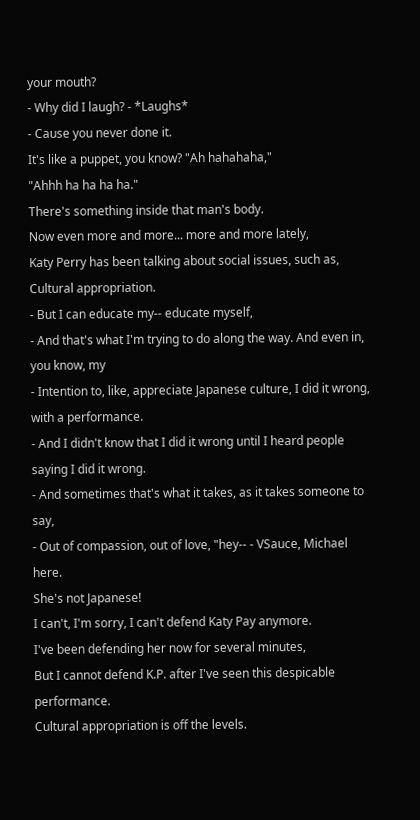your mouth?
- Why did I laugh? - *Laughs*
- Cause you never done it.
It's like a puppet, you know? "Ah hahahaha,"
"Ahhh ha ha ha ha."
There's something inside that man's body.
Now even more and more... more and more lately,
Katy Perry has been talking about social issues, such as,
Cultural appropriation.
- But I can educate my-- educate myself,
- And that's what I'm trying to do along the way. And even in, you know, my
- Intention to, like, appreciate Japanese culture, I did it wrong, with a performance.
- And I didn't know that I did it wrong until I heard people saying I did it wrong.
- And sometimes that's what it takes, as it takes someone to say,
- Out of compassion, out of love, "hey-- - VSauce, Michael here.
She's not Japanese!
I can't, I'm sorry, I can't defend Katy Pay anymore.
I've been defending her now for several minutes,
But I cannot defend K.P. after I've seen this despicable performance.
Cultural appropriation is off the levels.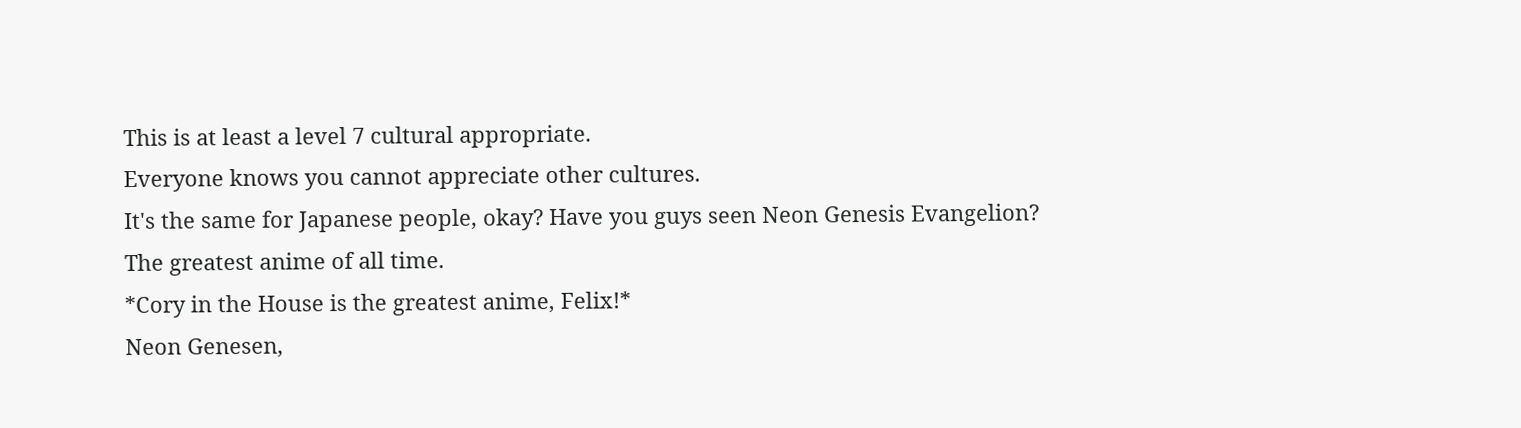This is at least a level 7 cultural appropriate.
Everyone knows you cannot appreciate other cultures.
It's the same for Japanese people, okay? Have you guys seen Neon Genesis Evangelion?
The greatest anime of all time.
*Cory in the House is the greatest anime, Felix!*
Neon Genesen,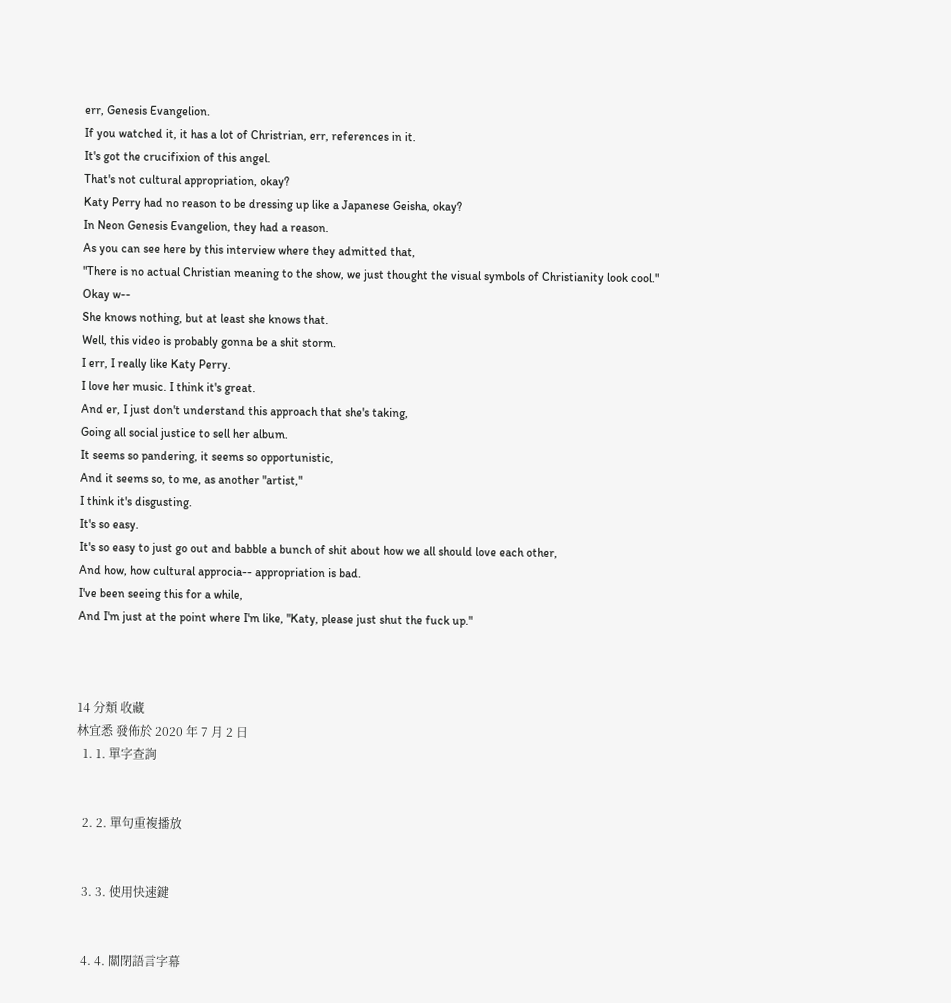err, Genesis Evangelion.
If you watched it, it has a lot of Christrian, err, references in it.
It's got the crucifixion of this angel.
That's not cultural appropriation, okay?
Katy Perry had no reason to be dressing up like a Japanese Geisha, okay?
In Neon Genesis Evangelion, they had a reason.
As you can see here by this interview where they admitted that,
"There is no actual Christian meaning to the show, we just thought the visual symbols of Christianity look cool."
Okay w--
She knows nothing, but at least she knows that.
Well, this video is probably gonna be a shit storm.
I err, I really like Katy Perry.
I love her music. I think it's great.
And er, I just don't understand this approach that she's taking,
Going all social justice to sell her album.
It seems so pandering, it seems so opportunistic,
And it seems so, to me, as another "artist,"
I think it's disgusting.
It's so easy.
It's so easy to just go out and babble a bunch of shit about how we all should love each other,
And how, how cultural approcia-- appropriation is bad.
I've been seeing this for a while,
And I'm just at the point where I'm like, "Katy, please just shut the fuck up."



14 分類 收藏
林宜悉 發佈於 2020 年 7 月 2 日
  1. 1. 單字查詢


  2. 2. 單句重複播放


  3. 3. 使用快速鍵


  4. 4. 關閉語言字幕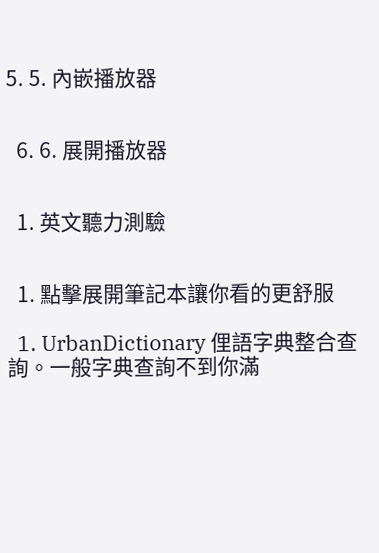5. 5. 內嵌播放器


  6. 6. 展開播放器


  1. 英文聽力測驗


  1. 點擊展開筆記本讓你看的更舒服

  1. UrbanDictionary 俚語字典整合查詢。一般字典查詢不到你滿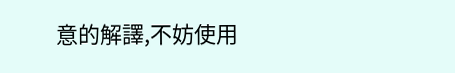意的解譯,不妨使用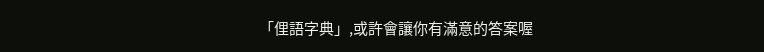「俚語字典」,或許會讓你有滿意的答案喔